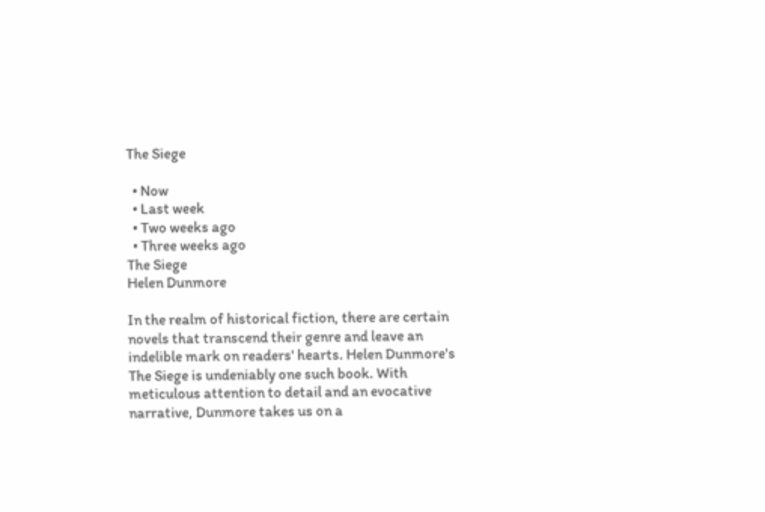The Siege

  • Now
  • Last week
  • Two weeks ago
  • Three weeks ago
The Siege
Helen Dunmore

In the realm of historical fiction, there are certain novels that transcend their genre and leave an indelible mark on readers' hearts. Helen Dunmore's The Siege is undeniably one such book. With meticulous attention to detail and an evocative narrative, Dunmore takes us on a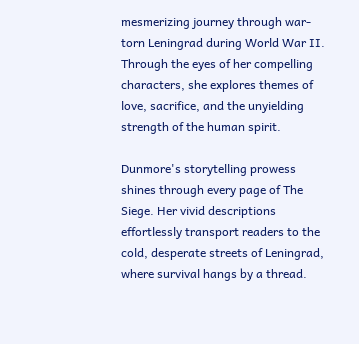mesmerizing journey through war-torn Leningrad during World War II. Through the eyes of her compelling characters, she explores themes of love, sacrifice, and the unyielding strength of the human spirit.

Dunmore's storytelling prowess shines through every page of The Siege. Her vivid descriptions effortlessly transport readers to the cold, desperate streets of Leningrad, where survival hangs by a thread.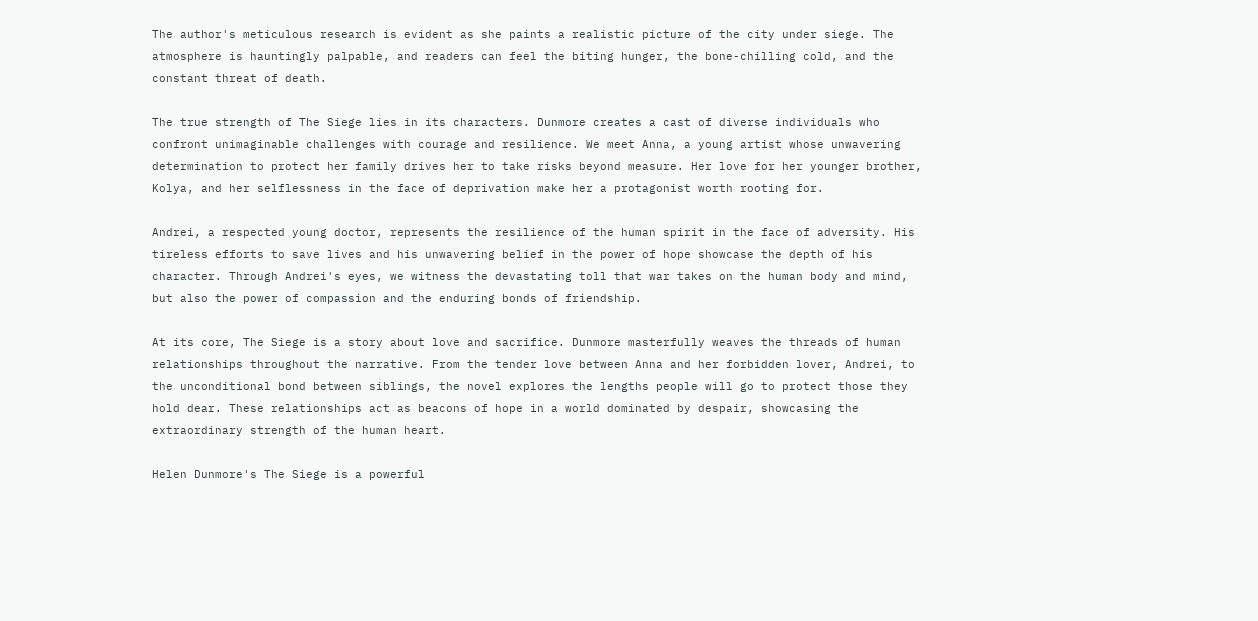The author's meticulous research is evident as she paints a realistic picture of the city under siege. The atmosphere is hauntingly palpable, and readers can feel the biting hunger, the bone-chilling cold, and the constant threat of death.

The true strength of The Siege lies in its characters. Dunmore creates a cast of diverse individuals who confront unimaginable challenges with courage and resilience. We meet Anna, a young artist whose unwavering determination to protect her family drives her to take risks beyond measure. Her love for her younger brother, Kolya, and her selflessness in the face of deprivation make her a protagonist worth rooting for.

Andrei, a respected young doctor, represents the resilience of the human spirit in the face of adversity. His tireless efforts to save lives and his unwavering belief in the power of hope showcase the depth of his character. Through Andrei's eyes, we witness the devastating toll that war takes on the human body and mind, but also the power of compassion and the enduring bonds of friendship.

At its core, The Siege is a story about love and sacrifice. Dunmore masterfully weaves the threads of human relationships throughout the narrative. From the tender love between Anna and her forbidden lover, Andrei, to the unconditional bond between siblings, the novel explores the lengths people will go to protect those they hold dear. These relationships act as beacons of hope in a world dominated by despair, showcasing the extraordinary strength of the human heart.

Helen Dunmore's The Siege is a powerful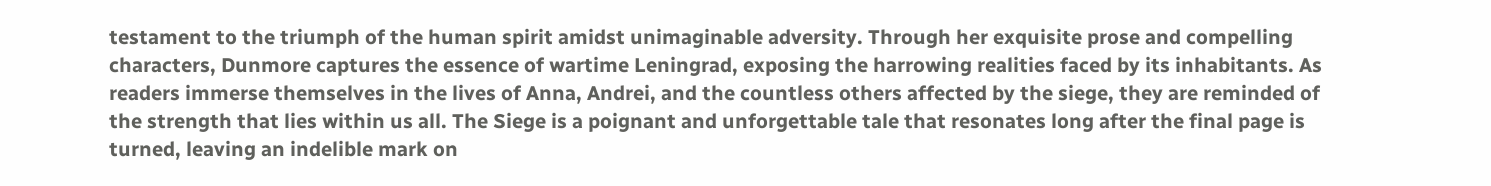testament to the triumph of the human spirit amidst unimaginable adversity. Through her exquisite prose and compelling characters, Dunmore captures the essence of wartime Leningrad, exposing the harrowing realities faced by its inhabitants. As readers immerse themselves in the lives of Anna, Andrei, and the countless others affected by the siege, they are reminded of the strength that lies within us all. The Siege is a poignant and unforgettable tale that resonates long after the final page is turned, leaving an indelible mark on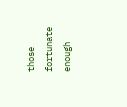those fortunate enough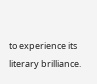to experience its literary brilliance.